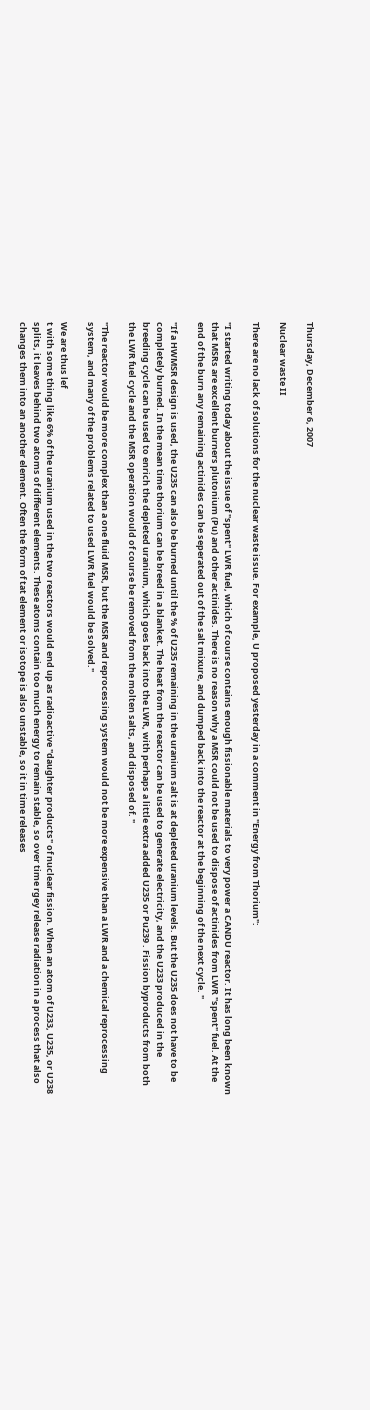Thursday, December 6, 2007

Nuclear waste II

There are no lack of solutions for the nuclear waste issue. For example, U proposed yesterday in a comment in "Energy from Thorium":

"I started writing today about the issue of "spent" LWR fuel, which of course contains enough fissionable materials to very power a CANDU reactor. It has long been known that MSRs are excellent burners plutonium (Pu) and other actinides. There is no reason why a MSR could not be used to dispose of actinides from LWR "spent" fuel. At the end of the burn any remaining actinides can be seperated out of the salt mixure, and dumped back into the reactor at the beginning of the next cycle. "

"If a HWMSR design is used, the U235 can also be burned until the % of U235 remaining in the uranium salt is at depleted uranium levels. But the U235 does not have to be completely burned. In the mean time thorium can be breed in a blanket. The heat from the reactor can be used to generate electricity, and the U233 produced in the breeding cycle can be used to enrich the depleted uranium, which goes back into the LWR, with perhaps a little extra added U235 or Pu239 . Fission byproducts from both the LWR fuel cycle and the MSR operation would of course be removed from the molten salts, and disposed of. "

"The reactor would be more complex than a one fluid MSR, but the MSR and reprocessing system would not be more expensive than a LWR and a chemical reprocessing system, and many of the problems related to used LWR fuel would be solved."

We are thus lef
t with some thing like 6% of the uranium used in the two reactors would end up as radioactive "daughter products" of nuclear fission. When an atom of U233, U235, or U238 splits, it leaves behind two atoms of different elements. These atoms contain too much energy to remain stable, so over time rgey release radiation in a process that also changes them into an another element. Often the form of tat element or isotope is also unstable, so it in time releases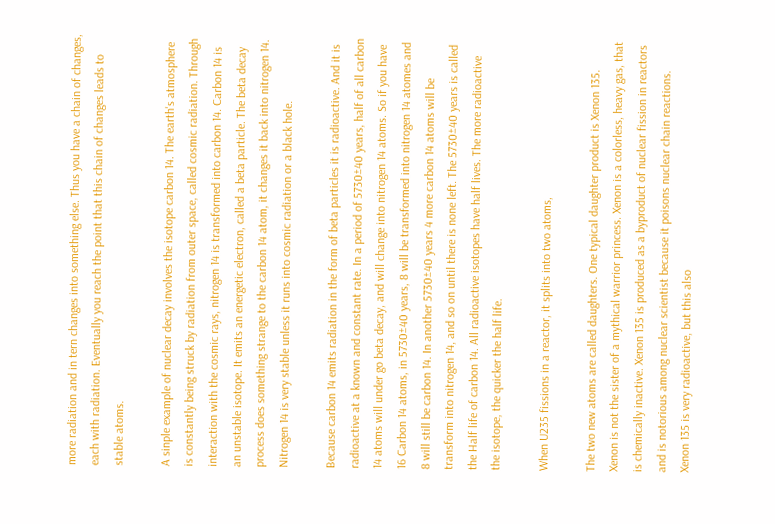more radiation and in tern changes into something else. Thus you have a chain of changes, each with radiation. Eventually you reach the point that this chain of changes leads to stable atoms.

A sinple example of nuclear decay involves the isotope carbon 14. The earth's atmosphere is constantly being struck by radiation from outer space, called cosmic radiation. Through interaction with the cosmic rays, nitrogen 14 is transformed into carbon 14. Carbon 14 is an unstable isotope. It emits an energetic electron, called a beta particle. The beta decay process does something strange to the carbon 14 atom, it changes it back into nitrogen 14. Nitrogen 14 is very stable unless it runs into cosmic radiation or a black hole.

Because carbon 14 emits radiation in the form of beta particles it is radioactive. And it is radioactive at a known and constant rate. In a period of 5730±40 years, half of all carbon 14 atoms will under go beta decay, and will change into nitrogen 14 atoms. So if you have 16 Carbon 14 atoms, in 5730±40 years, 8 will be transformed into nitrogen 14 atomes and 8 will still be carbon 14. In another 5730±40 years 4 more carbon 14 atoms will be transform into nitrogen 14, and so on until there is none left. The 5730±40 years is called the Half life of carbon 14. All radioactive isotopes have half lives. The more radioactive the isotope, the quicker the half life.

When U235 fissions in a reactor, it splits into two atoms,

The two new atoms are called daughters. One typical daughter product is Xenon 135. Xenon is not the sister of a mythical warrior princess. Xenon is a colorless, heavy gas, that is chemically inactive. Xenon 135 is produced as a byproduct of nuclear fission in reactors and is notorious among nuclear scientist because it poisons nuclear chain reactions. Xenon 135 is very radioactive, but this also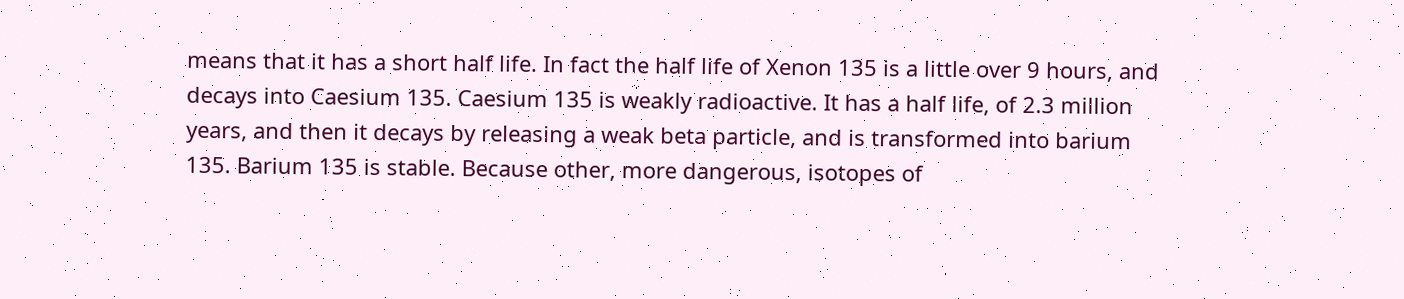means that it has a short half life. In fact the half life of Xenon 135 is a little over 9 hours, and decays into Caesium 135. Caesium 135 is weakly radioactive. It has a half life, of 2.3 million years, and then it decays by releasing a weak beta particle, and is transformed into barium 135. Barium 135 is stable. Because other, more dangerous, isotopes of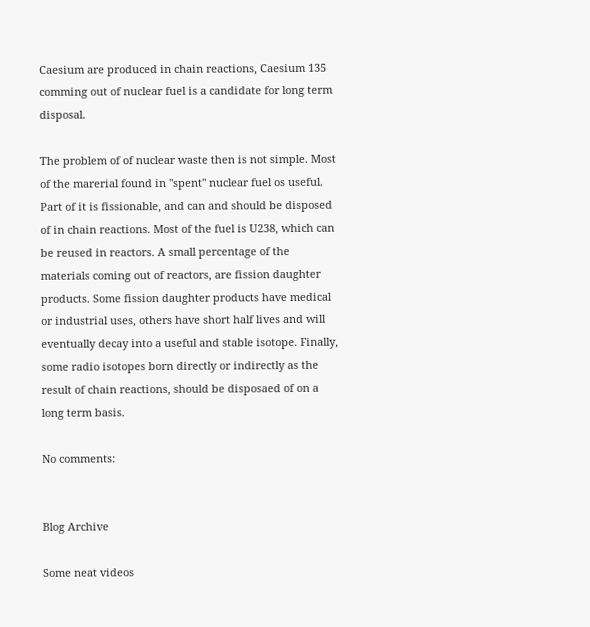Caesium are produced in chain reactions, Caesium 135 comming out of nuclear fuel is a candidate for long term disposal.

The problem of of nuclear waste then is not simple. Most of the marerial found in "spent" nuclear fuel os useful. Part of it is fissionable, and can and should be disposed of in chain reactions. Most of the fuel is U238, which can be reused in reactors. A small percentage of the materials coming out of reactors, are fission daughter products. Some fission daughter products have medical or industrial uses, others have short half lives and will eventually decay into a useful and stable isotope. Finally, some radio isotopes born directly or indirectly as the result of chain reactions, should be disposaed of on a long term basis.

No comments:


Blog Archive

Some neat videos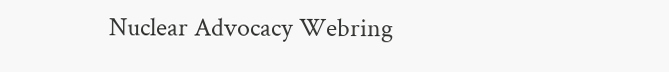Nuclear Advocacy Webring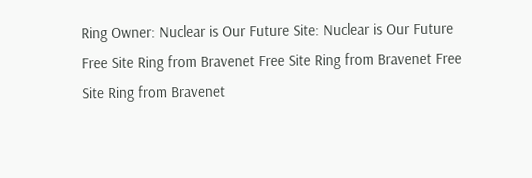Ring Owner: Nuclear is Our Future Site: Nuclear is Our Future
Free Site Ring from Bravenet Free Site Ring from Bravenet Free Site Ring from Bravenet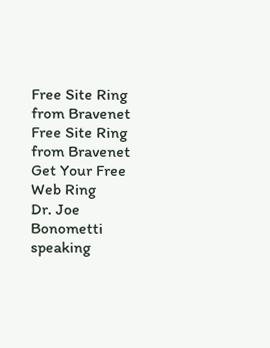Free Site Ring from Bravenet Free Site Ring from Bravenet
Get Your Free Web Ring
Dr. Joe Bonometti speaking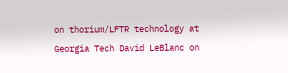on thorium/LFTR technology at Georgia Tech David LeBlanc on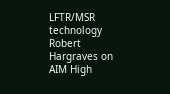LFTR/MSR technology Robert Hargraves on AIM High